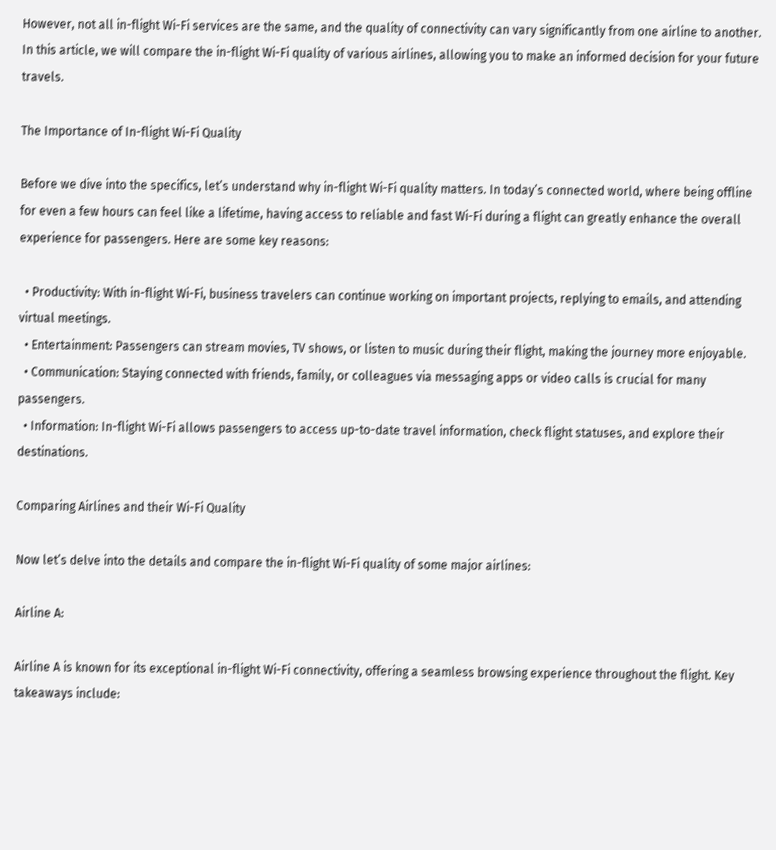However, not all in-flight Wi-Fi services are the same, and the quality of connectivity can vary significantly from one airline to another. In this article, we will compare the in-flight Wi-Fi quality of various airlines, allowing you to make an informed decision for your future travels.

The Importance of In-flight Wi-Fi Quality

Before we dive into the specifics, let’s understand why in-flight Wi-Fi quality matters. In today’s connected world, where being offline for even a few hours can feel like a lifetime, having access to reliable and fast Wi-Fi during a flight can greatly enhance the overall experience for passengers. Here are some key reasons:

  • Productivity: With in-flight Wi-Fi, business travelers can continue working on important projects, replying to emails, and attending virtual meetings.
  • Entertainment: Passengers can stream movies, TV shows, or listen to music during their flight, making the journey more enjoyable.
  • Communication: Staying connected with friends, family, or colleagues via messaging apps or video calls is crucial for many passengers.
  • Information: In-flight Wi-Fi allows passengers to access up-to-date travel information, check flight statuses, and explore their destinations.

Comparing Airlines and their Wi-Fi Quality

Now let’s delve into the details and compare the in-flight Wi-Fi quality of some major airlines:

Airline A:

Airline A is known for its exceptional in-flight Wi-Fi connectivity, offering a seamless browsing experience throughout the flight. Key takeaways include: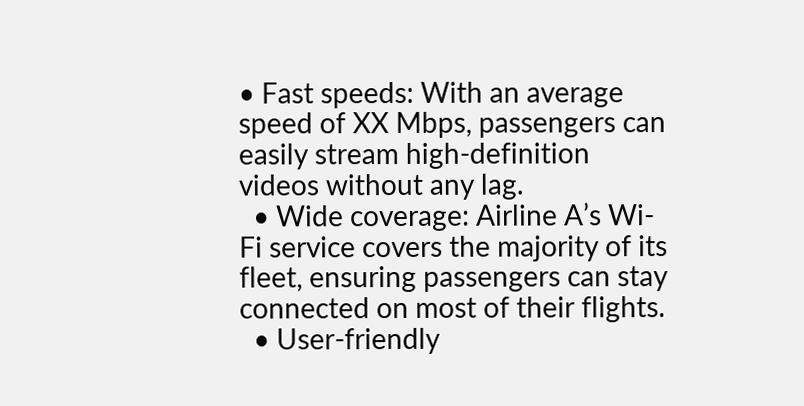• Fast speeds: With an average speed of XX Mbps, passengers can easily stream high-definition videos without any lag.
  • Wide coverage: Airline A’s Wi-Fi service covers the majority of its fleet, ensuring passengers can stay connected on most of their flights.
  • User-friendly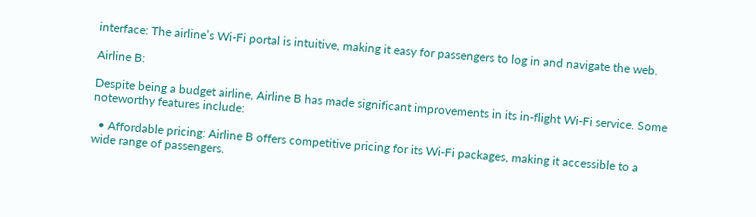interface: The airline’s Wi-Fi portal is intuitive, making it easy for passengers to log in and navigate the web.

Airline B:

Despite being a budget airline, Airline B has made significant improvements in its in-flight Wi-Fi service. Some noteworthy features include:

  • Affordable pricing: Airline B offers competitive pricing for its Wi-Fi packages, making it accessible to a wide range of passengers.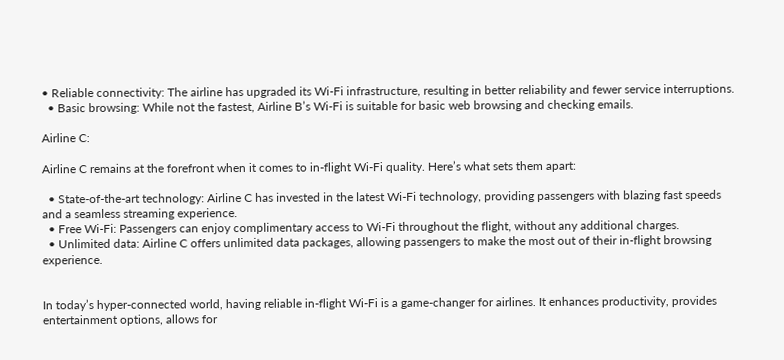• Reliable connectivity: The airline has upgraded its Wi-Fi infrastructure, resulting in better reliability and fewer service interruptions.
  • Basic browsing: While not the fastest, Airline B’s Wi-Fi is suitable for basic web browsing and checking emails.

Airline C:

Airline C remains at the forefront when it comes to in-flight Wi-Fi quality. Here’s what sets them apart:

  • State-of-the-art technology: Airline C has invested in the latest Wi-Fi technology, providing passengers with blazing fast speeds and a seamless streaming experience.
  • Free Wi-Fi: Passengers can enjoy complimentary access to Wi-Fi throughout the flight, without any additional charges.
  • Unlimited data: Airline C offers unlimited data packages, allowing passengers to make the most out of their in-flight browsing experience.


In today’s hyper-connected world, having reliable in-flight Wi-Fi is a game-changer for airlines. It enhances productivity, provides entertainment options, allows for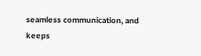seamless communication, and keeps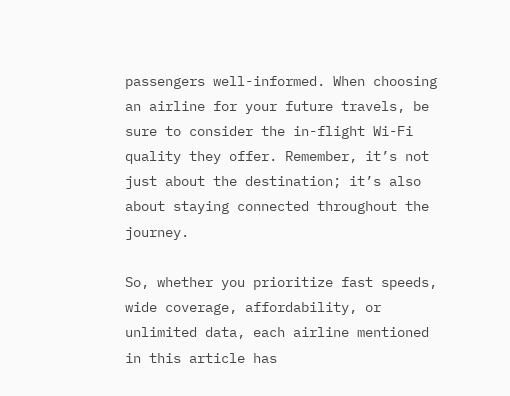passengers well-informed. When choosing an airline for your future travels, be sure to consider the in-flight Wi-Fi quality they offer. Remember, it’s not just about the destination; it’s also about staying connected throughout the journey.

So, whether you prioritize fast speeds, wide coverage, affordability, or unlimited data, each airline mentioned in this article has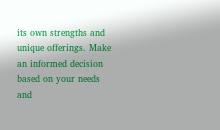its own strengths and unique offerings. Make an informed decision based on your needs and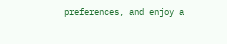preferences, and enjoy a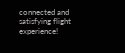connected and satisfying flight experience!